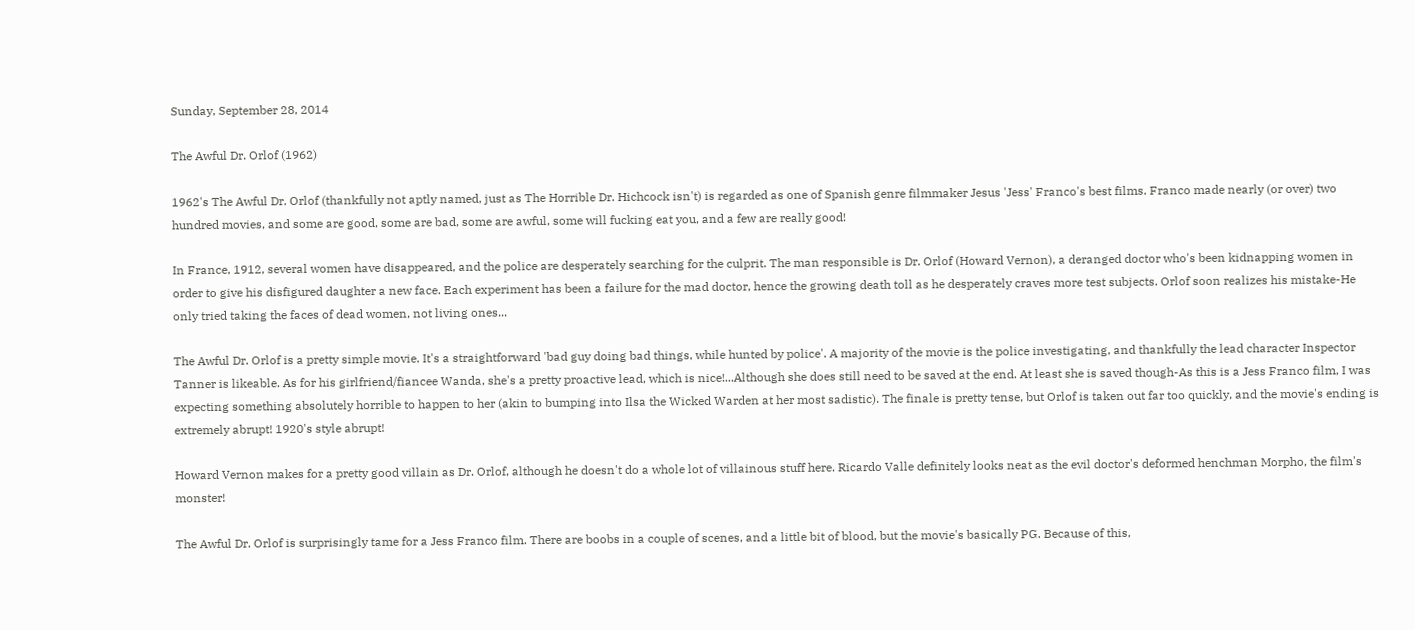Sunday, September 28, 2014

The Awful Dr. Orlof (1962)

1962's The Awful Dr. Orlof (thankfully not aptly named, just as The Horrible Dr. Hichcock isn't) is regarded as one of Spanish genre filmmaker Jesus 'Jess' Franco's best films. Franco made nearly (or over) two hundred movies, and some are good, some are bad, some are awful, some will fucking eat you, and a few are really good!

In France, 1912, several women have disappeared, and the police are desperately searching for the culprit. The man responsible is Dr. Orlof (Howard Vernon), a deranged doctor who's been kidnapping women in order to give his disfigured daughter a new face. Each experiment has been a failure for the mad doctor, hence the growing death toll as he desperately craves more test subjects. Orlof soon realizes his mistake-He only tried taking the faces of dead women, not living ones...

The Awful Dr. Orlof is a pretty simple movie. It's a straightforward 'bad guy doing bad things, while hunted by police'. A majority of the movie is the police investigating, and thankfully the lead character Inspector Tanner is likeable. As for his girlfriend/fiancee Wanda, she's a pretty proactive lead, which is nice!...Although she does still need to be saved at the end. At least she is saved though-As this is a Jess Franco film, I was expecting something absolutely horrible to happen to her (akin to bumping into Ilsa the Wicked Warden at her most sadistic). The finale is pretty tense, but Orlof is taken out far too quickly, and the movie's ending is extremely abrupt! 1920's style abrupt!

Howard Vernon makes for a pretty good villain as Dr. Orlof, although he doesn't do a whole lot of villainous stuff here. Ricardo Valle definitely looks neat as the evil doctor's deformed henchman Morpho, the film's monster!

The Awful Dr. Orlof is surprisingly tame for a Jess Franco film. There are boobs in a couple of scenes, and a little bit of blood, but the movie's basically PG. Because of this,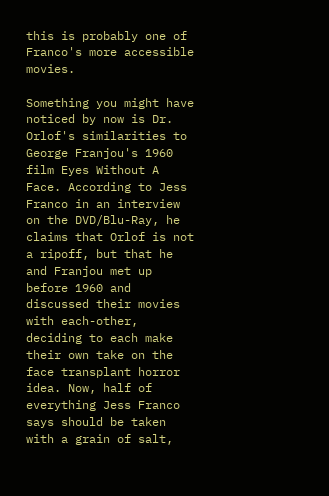this is probably one of Franco's more accessible movies.

Something you might have noticed by now is Dr. Orlof's similarities to George Franjou's 1960 film Eyes Without A Face. According to Jess Franco in an interview on the DVD/Blu-Ray, he claims that Orlof is not a ripoff, but that he and Franjou met up before 1960 and discussed their movies with each-other, deciding to each make their own take on the face transplant horror idea. Now, half of everything Jess Franco says should be taken with a grain of salt,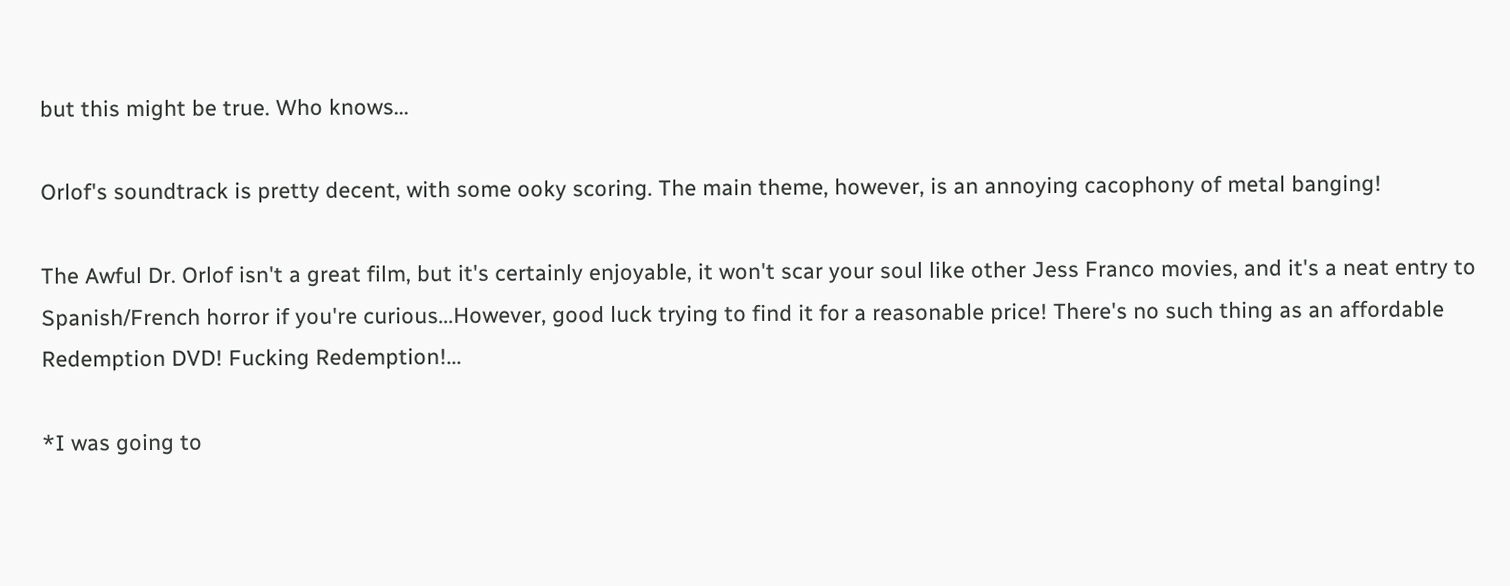but this might be true. Who knows...

Orlof's soundtrack is pretty decent, with some ooky scoring. The main theme, however, is an annoying cacophony of metal banging!

The Awful Dr. Orlof isn't a great film, but it's certainly enjoyable, it won't scar your soul like other Jess Franco movies, and it's a neat entry to Spanish/French horror if you're curious...However, good luck trying to find it for a reasonable price! There's no such thing as an affordable Redemption DVD! Fucking Redemption!...

*I was going to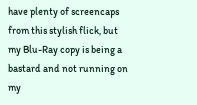have plenty of screencaps from this stylish flick, but my Blu-Ray copy is being a bastard and not running on my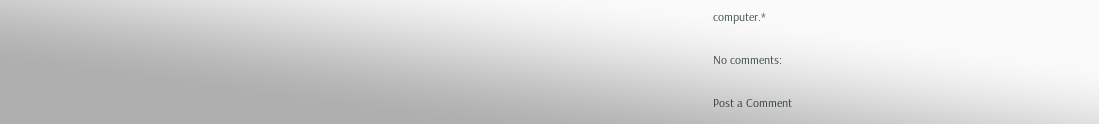computer.*

No comments:

Post a Comment